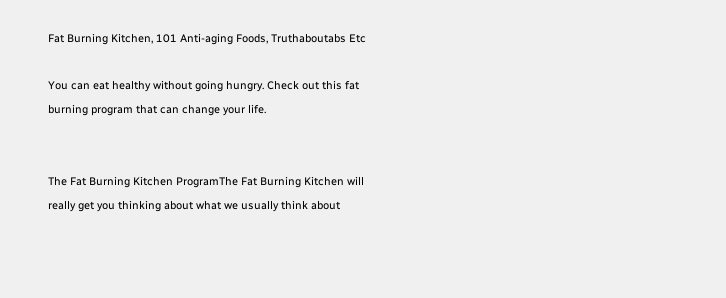Fat Burning Kitchen, 101 Anti-aging Foods, Truthaboutabs Etc

You can eat healthy without going hungry. Check out this fat burning program that can change your life.


The Fat Burning Kitchen ProgramThe Fat Burning Kitchen will really get you thinking about what we usually think about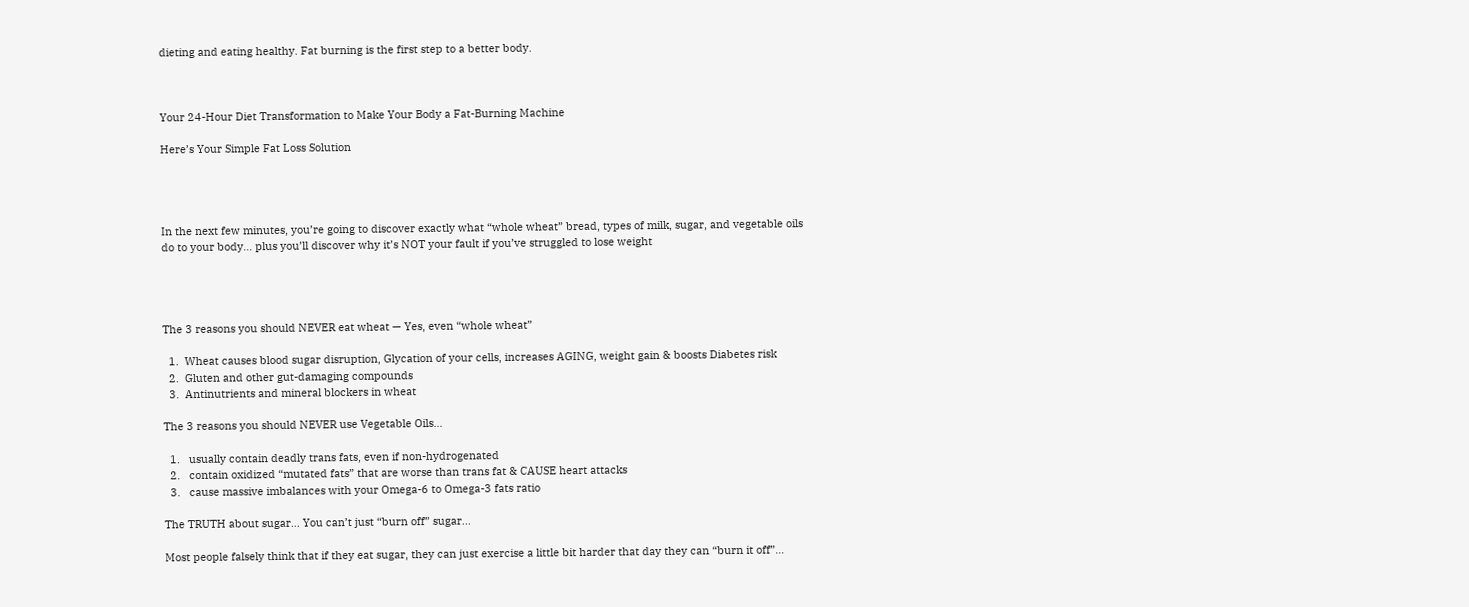dieting and eating healthy. Fat burning is the first step to a better body.



Your 24-Hour Diet Transformation to Make Your Body a Fat-Burning Machine

Here’s Your Simple Fat Loss Solution




In the next few minutes, you’re going to discover exactly what “whole wheat” bread, types of milk, sugar, and vegetable oils do to your body… plus you’ll discover why it’s NOT your fault if you’ve struggled to lose weight




The 3 reasons you should NEVER eat wheat — Yes, even “whole wheat”

  1.  Wheat causes blood sugar disruption, Glycation of your cells, increases AGING, weight gain & boosts Diabetes risk
  2.  Gluten and other gut-damaging compounds
  3.  Antinutrients and mineral blockers in wheat

The 3 reasons you should NEVER use Vegetable Oils…

  1.   usually contain deadly trans fats, even if non-hydrogenated
  2.   contain oxidized “mutated fats” that are worse than trans fat & CAUSE heart attacks
  3.   cause massive imbalances with your Omega-6 to Omega-3 fats ratio

The TRUTH about sugar… You can’t just “burn off” sugar...

Most people falsely think that if they eat sugar, they can just exercise a little bit harder that day they can “burn it off”…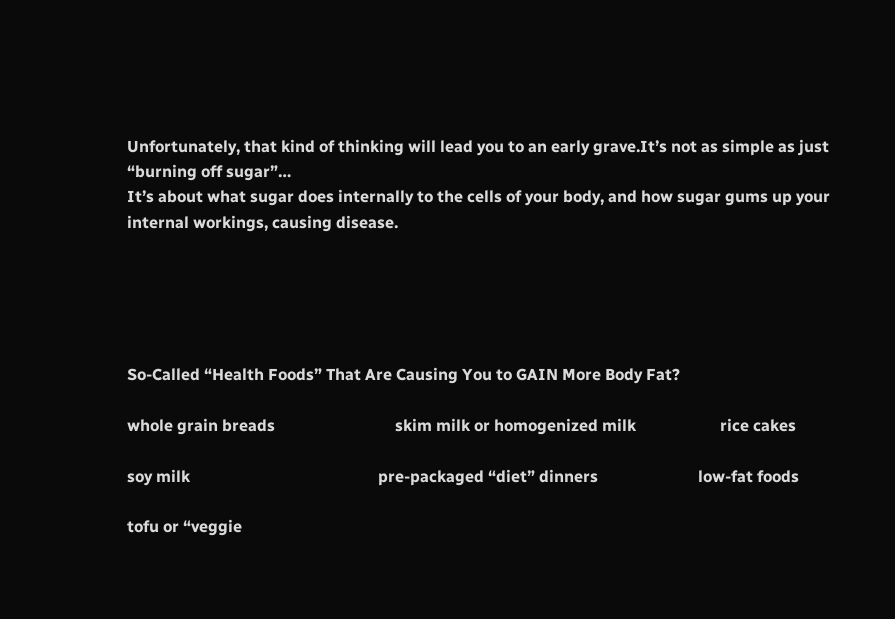Unfortunately, that kind of thinking will lead you to an early grave.It’s not as simple as just “burning off sugar”…
It’s about what sugar does internally to the cells of your body, and how sugar gums up your internal workings, causing disease.





So-Called “Health Foods” That Are Causing You to GAIN More Body Fat?

whole grain breads                              skim milk or homogenized milk                     rice cakes

soy milk                                               pre-packaged “diet” dinners                         low-fat foods

tofu or “veggie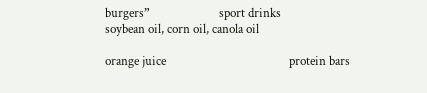burgers”                       sport drinks                                                  soybean oil, corn oil, canola oil

orange juice                                         protein bars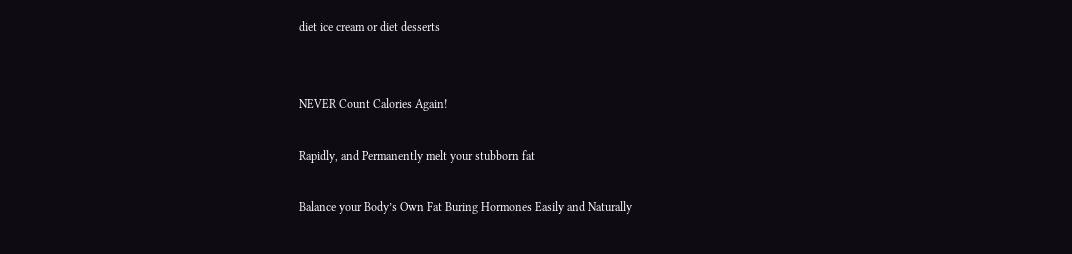diet ice cream or diet desserts


NEVER Count Calories Again!

Rapidly, and Permanently melt your stubborn fat

Balance your Body’s Own Fat Buring Hormones Easily and Naturally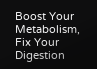Boost Your Metabolism, Fix Your Digestion